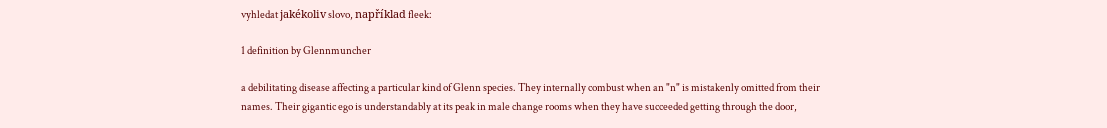vyhledat jakékoliv slovo, například fleek:

1 definition by Glennmuncher

a debilitating disease affecting a particular kind of Glenn species. They internally combust when an "n" is mistakenly omitted from their names. Their gigantic ego is understandably at its peak in male change rooms when they have succeeded getting through the door,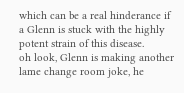which can be a real hinderance if a Glenn is stuck with the highly potent strain of this disease.
oh look, Glenn is making another lame change room joke, he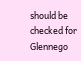should be checked for Glennego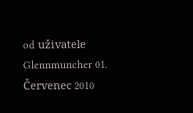od uživatele Glennmuncher 01. Červenec 2010